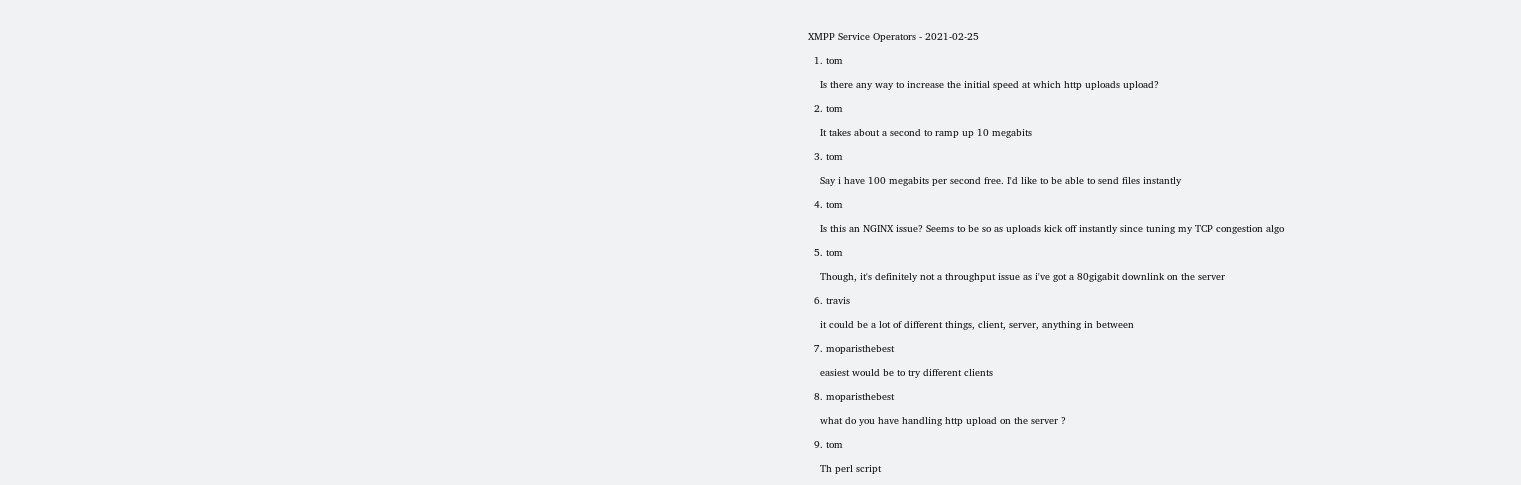XMPP Service Operators - 2021-02-25

  1. tom

    Is there any way to increase the initial speed at which http uploads upload?

  2. tom

    It takes about a second to ramp up 10 megabits

  3. tom

    Say i have 100 megabits per second free. I'd like to be able to send files instantly

  4. tom

    Is this an NGINX issue? Seems to be so as uploads kick off instantly since tuning my TCP congestion algo

  5. tom

    Though, it's definitely not a throughput issue as i've got a 80gigabit downlink on the server

  6. travis

    it could be a lot of different things, client, server, anything in between

  7. moparisthebest

    easiest would be to try different clients

  8. moparisthebest

    what do you have handling http upload on the server ?

  9. tom

    Th perl script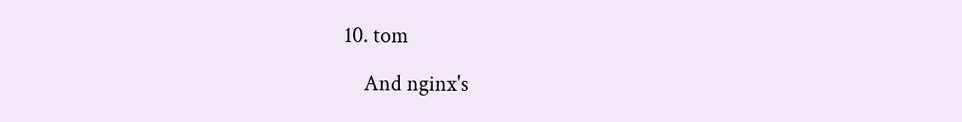10. tom

    And nginx's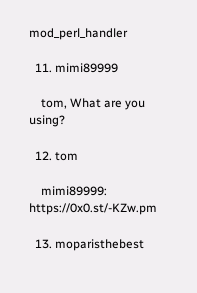mod_perl_handler

  11. mimi89999

    tom, What are you using?

  12. tom

    mimi89999: https://0x0.st/-KZw.pm

  13. moparisthebest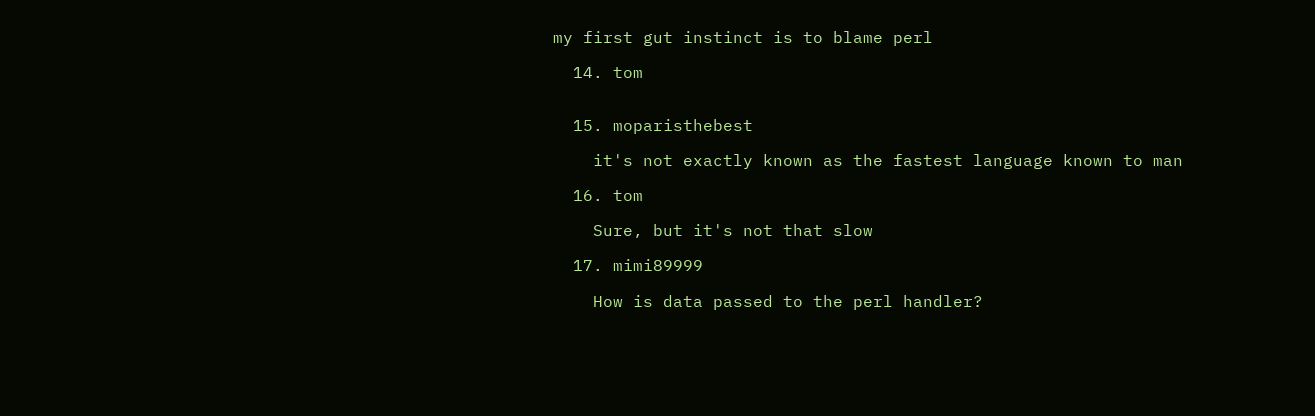my first gut instinct is to blame perl

  14. tom


  15. moparisthebest

    it's not exactly known as the fastest language known to man

  16. tom

    Sure, but it's not that slow

  17. mimi89999

    How is data passed to the perl handler?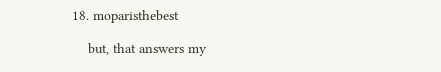18. moparisthebest

    but, that answers my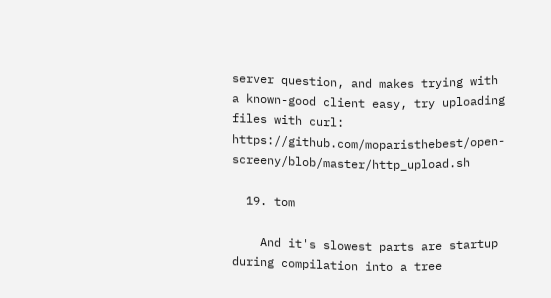server question, and makes trying with a known-good client easy, try uploading files with curl: https://github.com/moparisthebest/open-screeny/blob/master/http_upload.sh

  19. tom

    And it's slowest parts are startup during compilation into a tree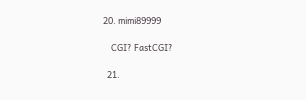20. mimi89999

    CGI? FastCGI?

  21.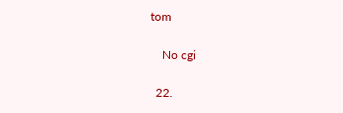tom

    No cgi

  22.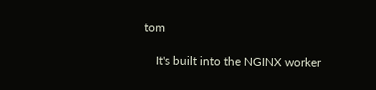tom

    It's built into the NGINX worker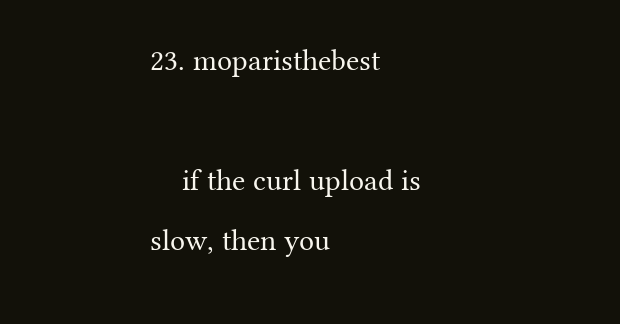23. moparisthebest

    if the curl upload is slow, then you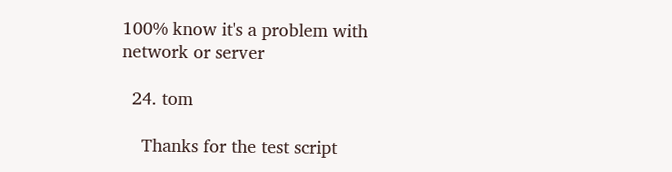100% know it's a problem with network or server

  24. tom

    Thanks for the test script